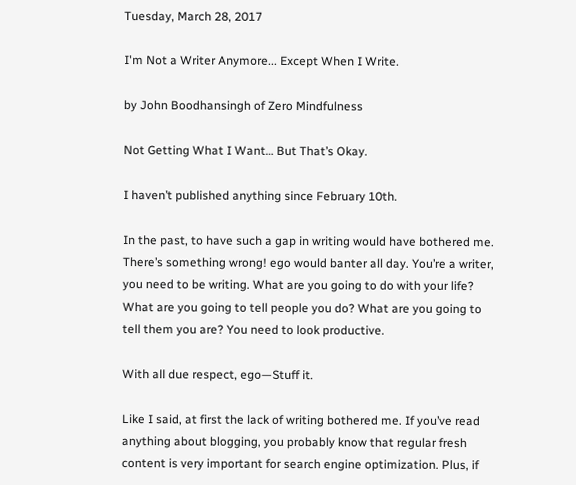Tuesday, March 28, 2017

I'm Not a Writer Anymore... Except When I Write.

by John Boodhansingh of Zero Mindfulness

Not Getting What I Want… But That’s Okay.

I haven’t published anything since February 10th.

In the past, to have such a gap in writing would have bothered me. There’s something wrong! ego would banter all day. You’re a writer, you need to be writing. What are you going to do with your life? What are you going to tell people you do? What are you going to tell them you are? You need to look productive.

With all due respect, ego—Stuff it.

Like I said, at first the lack of writing bothered me. If you’ve read anything about blogging, you probably know that regular fresh content is very important for search engine optimization. Plus, if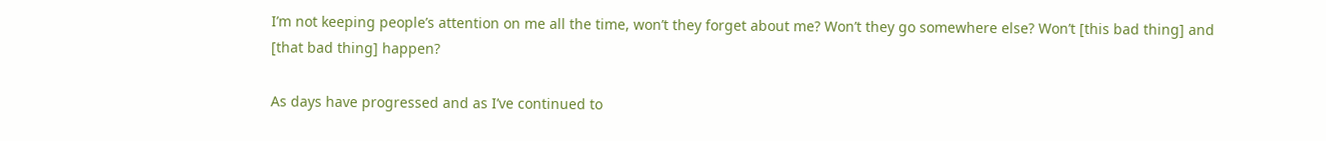I’m not keeping people’s attention on me all the time, won’t they forget about me? Won’t they go somewhere else? Won’t [this bad thing] and [that bad thing] happen?

As days have progressed and as I’ve continued to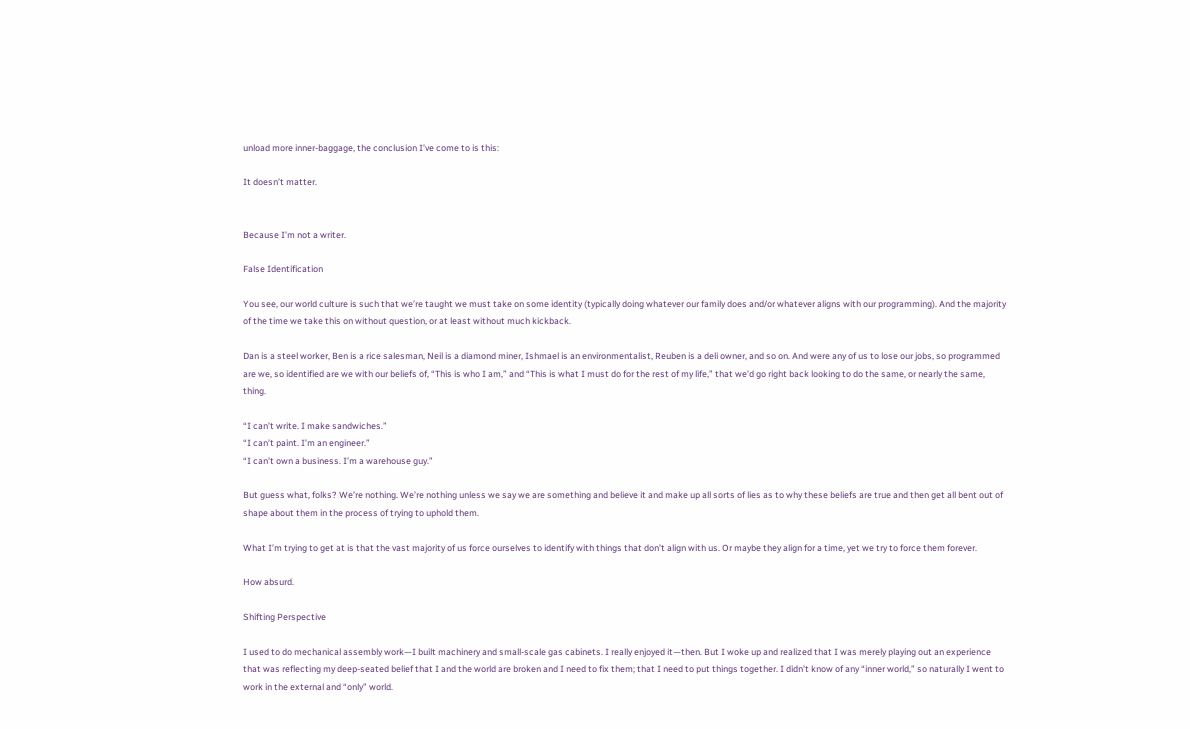unload more inner-baggage, the conclusion I’ve come to is this:

It doesn’t matter.


Because I’m not a writer.

False Identification

You see, our world culture is such that we’re taught we must take on some identity (typically doing whatever our family does and/or whatever aligns with our programming). And the majority of the time we take this on without question, or at least without much kickback.

Dan is a steel worker, Ben is a rice salesman, Neil is a diamond miner, Ishmael is an environmentalist, Reuben is a deli owner, and so on. And were any of us to lose our jobs, so programmed are we, so identified are we with our beliefs of, “This is who I am,” and “This is what I must do for the rest of my life,” that we’d go right back looking to do the same, or nearly the same, thing.

“I can’t write. I make sandwiches.”
“I can’t paint. I’m an engineer.”
“I can’t own a business. I’m a warehouse guy.”

But guess what, folks? We’re nothing. We’re nothing unless we say we are something and believe it and make up all sorts of lies as to why these beliefs are true and then get all bent out of shape about them in the process of trying to uphold them.

What I’m trying to get at is that the vast majority of us force ourselves to identify with things that don’t align with us. Or maybe they align for a time, yet we try to force them forever.

How absurd.

Shifting Perspective

I used to do mechanical assembly work—I built machinery and small-scale gas cabinets. I really enjoyed it—then. But I woke up and realized that I was merely playing out an experience that was reflecting my deep-seated belief that I and the world are broken and I need to fix them; that I need to put things together. I didn’t know of any “inner world,” so naturally I went to work in the external and “only” world.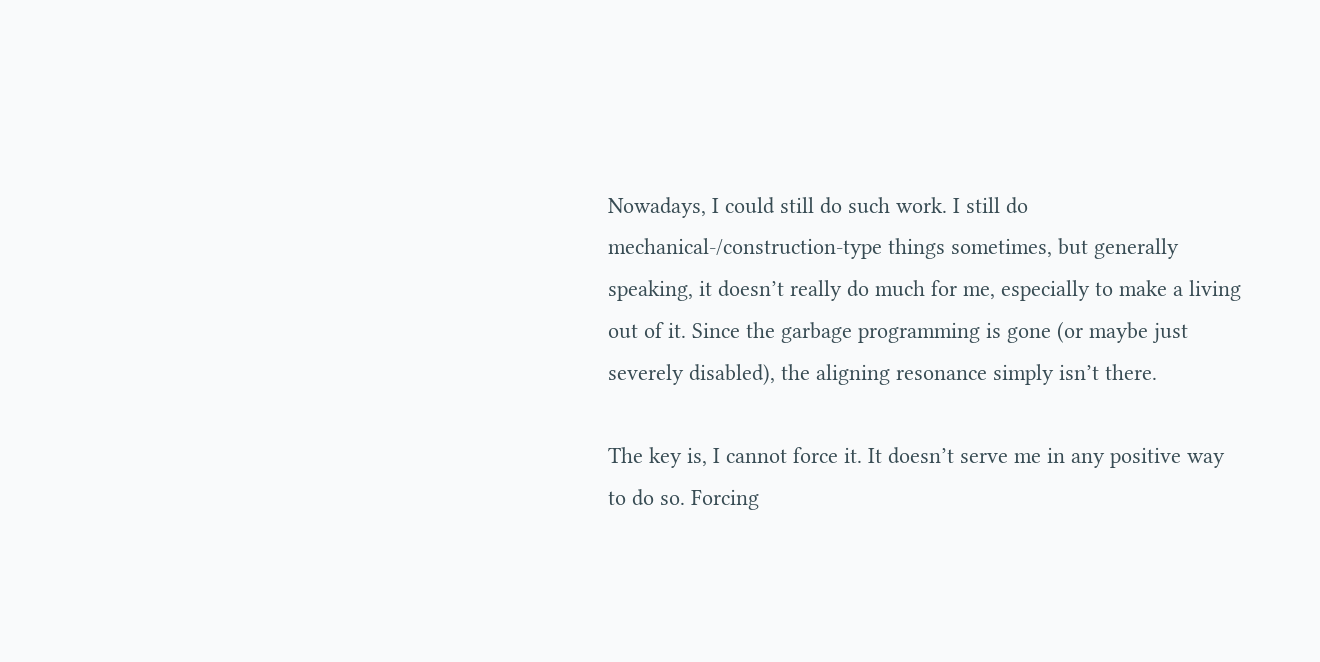Nowadays, I could still do such work. I still do mechanical-/construction-type things sometimes, but generally speaking, it doesn’t really do much for me, especially to make a living out of it. Since the garbage programming is gone (or maybe just severely disabled), the aligning resonance simply isn’t there.

The key is, I cannot force it. It doesn’t serve me in any positive way to do so. Forcing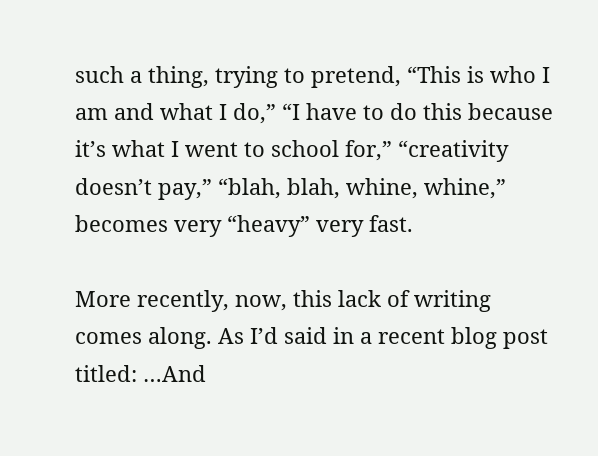such a thing, trying to pretend, “This is who I am and what I do,” “I have to do this because it’s what I went to school for,” “creativity doesn’t pay,” “blah, blah, whine, whine,” becomes very “heavy” very fast.

More recently, now, this lack of writing comes along. As I’d said in a recent blog post titled: …And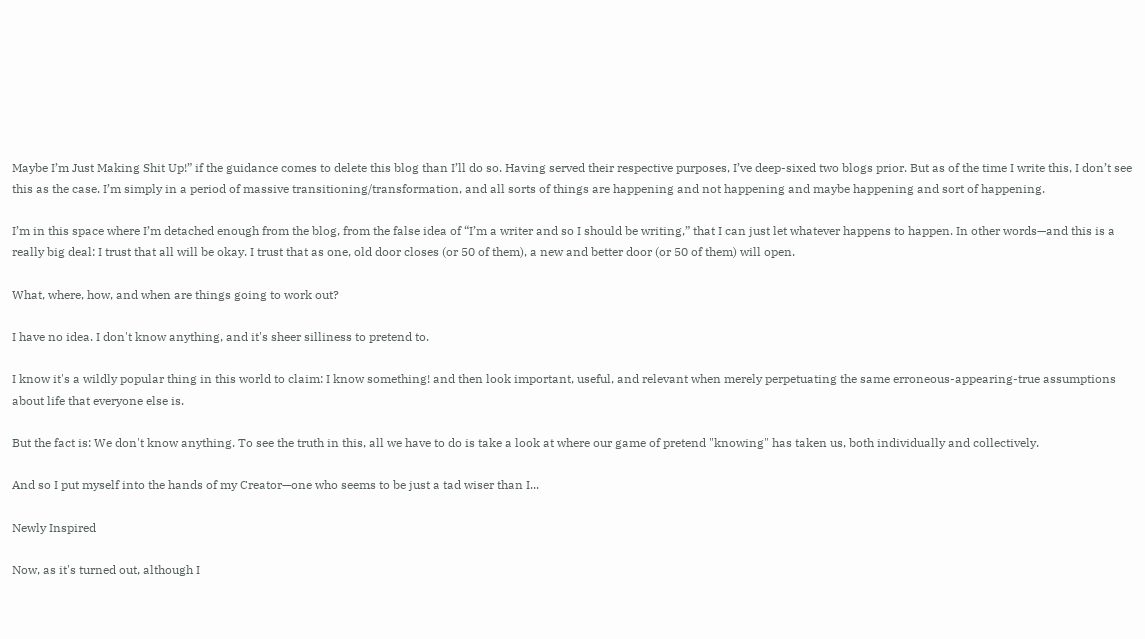Maybe I’m Just Making Shit Up!” if the guidance comes to delete this blog than I’ll do so. Having served their respective purposes, I’ve deep-sixed two blogs prior. But as of the time I write this, I don’t see this as the case. I’m simply in a period of massive transitioning/transformation, and all sorts of things are happening and not happening and maybe happening and sort of happening.

I’m in this space where I’m detached enough from the blog, from the false idea of “I’m a writer and so I should be writing,” that I can just let whatever happens to happen. In other words—and this is a really big deal: I trust that all will be okay. I trust that as one, old door closes (or 50 of them), a new and better door (or 50 of them) will open.

What, where, how, and when are things going to work out?

I have no idea. I don't know anything, and it's sheer silliness to pretend to.

I know it's a wildly popular thing in this world to claim: I know something! and then look important, useful, and relevant when merely perpetuating the same erroneous-appearing-true assumptions about life that everyone else is.

But the fact is: We don't know anything. To see the truth in this, all we have to do is take a look at where our game of pretend "knowing" has taken us, both individually and collectively.

And so I put myself into the hands of my Creator—one who seems to be just a tad wiser than I...

Newly Inspired

Now, as it's turned out, although I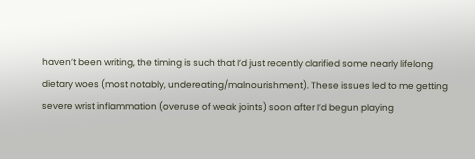haven’t been writing, the timing is such that I’d just recently clarified some nearly lifelong dietary woes (most notably, undereating/malnourishment). These issues led to me getting severe wrist inflammation (overuse of weak joints) soon after I’d begun playing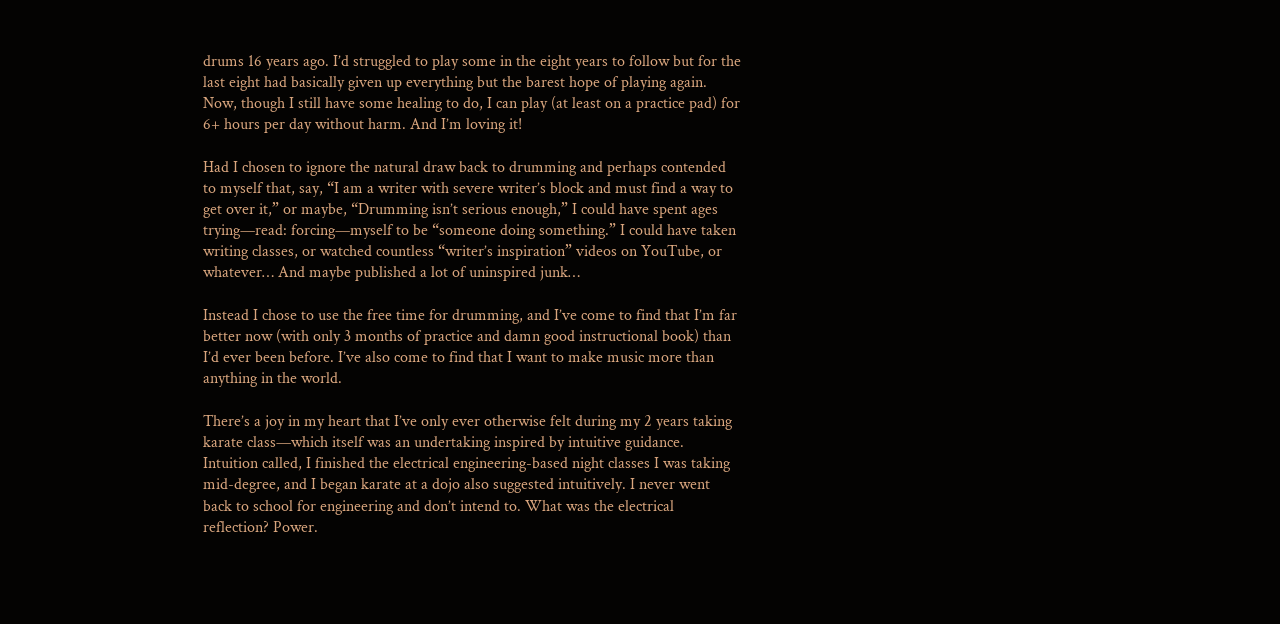drums 16 years ago. I’d struggled to play some in the eight years to follow but for the last eight had basically given up everything but the barest hope of playing again. Now, though I still have some healing to do, I can play (at least on a practice pad) for 6+ hours per day without harm. And I’m loving it!

Had I chosen to ignore the natural draw back to drumming and perhaps contended to myself that, say, “I am a writer with severe writer’s block and must find a way to get over it,” or maybe, “Drumming isn’t serious enough,” I could have spent ages trying—read: forcing—myself to be “someone doing something.” I could have taken writing classes, or watched countless “writer’s inspiration” videos on YouTube, or whatever… And maybe published a lot of uninspired junk…

Instead I chose to use the free time for drumming, and I’ve come to find that I’m far better now (with only 3 months of practice and damn good instructional book) than I’d ever been before. I’ve also come to find that I want to make music more than anything in the world.

There’s a joy in my heart that I’ve only ever otherwise felt during my 2 years taking karate class—which itself was an undertaking inspired by intuitive guidance. Intuition called, I finished the electrical engineering-based night classes I was taking mid-degree, and I began karate at a dojo also suggested intuitively. I never went back to school for engineering and don’t intend to. What was the electrical reflection? Power.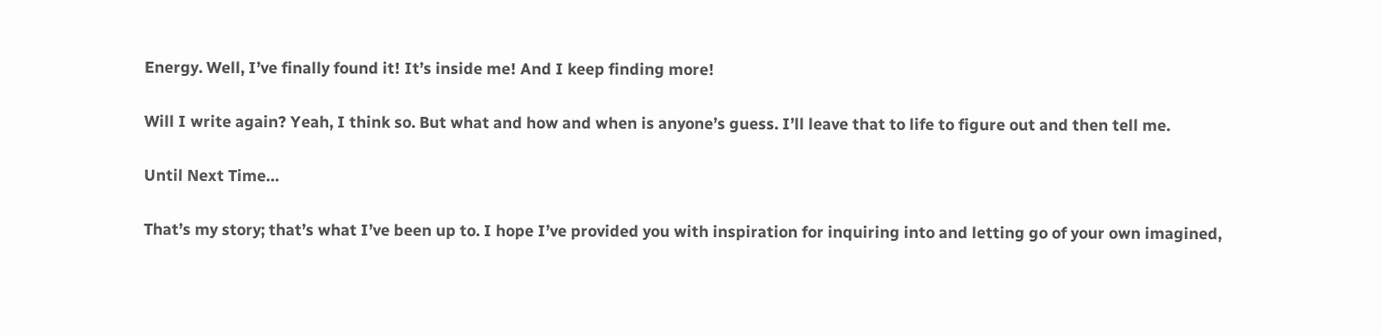Energy. Well, I’ve finally found it! It’s inside me! And I keep finding more!

Will I write again? Yeah, I think so. But what and how and when is anyone’s guess. I’ll leave that to life to figure out and then tell me.

Until Next Time…

That’s my story; that’s what I’ve been up to. I hope I’ve provided you with inspiration for inquiring into and letting go of your own imagined,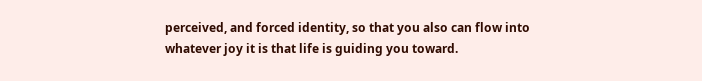perceived, and forced identity, so that you also can flow into whatever joy it is that life is guiding you toward.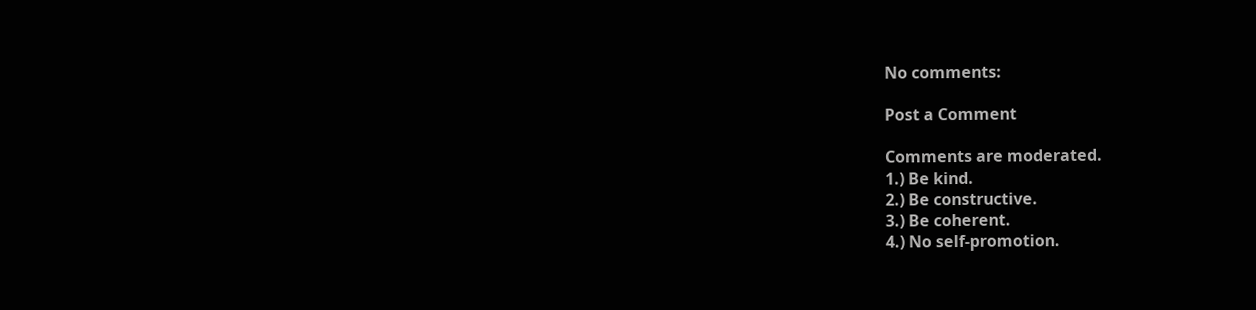No comments:

Post a Comment

Comments are moderated.
1.) Be kind.
2.) Be constructive.
3.) Be coherent.
4.) No self-promotion.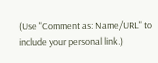(Use "Comment as: Name/URL" to include your personal link.)